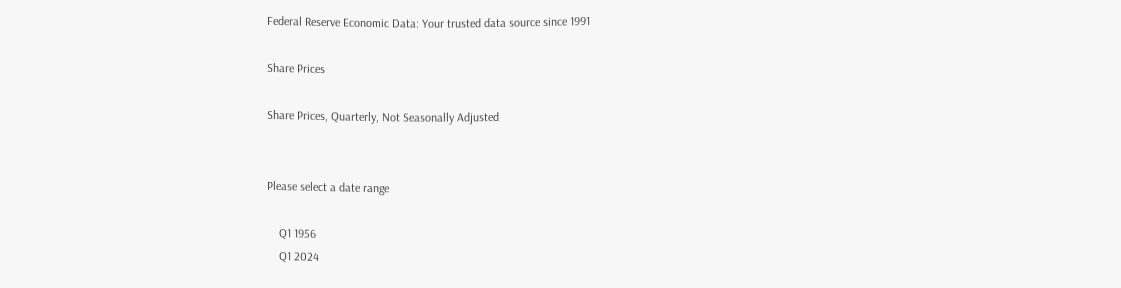Federal Reserve Economic Data: Your trusted data source since 1991

Share Prices

Share Prices, Quarterly, Not Seasonally Adjusted


Please select a date range

    Q1 1956
    Q1 2024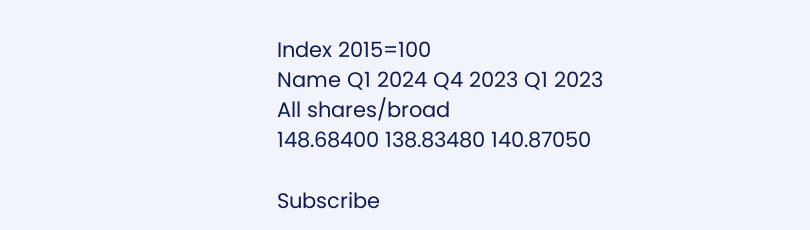Index 2015=100
Name Q1 2024 Q4 2023 Q1 2023
All shares/broad
148.68400 138.83480 140.87050

Subscribe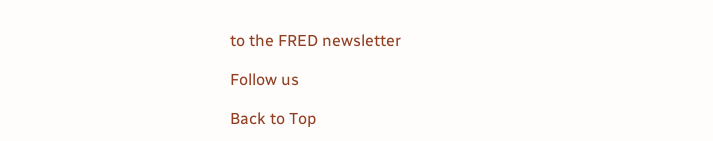to the FRED newsletter

Follow us

Back to Top